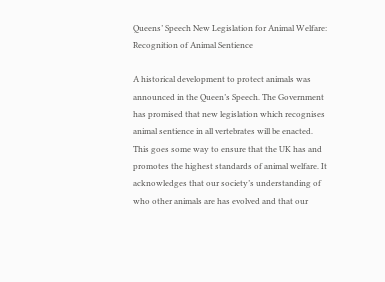Queens’ Speech New Legislation for Animal Welfare: Recognition of Animal Sentience

A historical development to protect animals was announced in the Queen’s Speech. The Government has promised that new legislation which recognises animal sentience in all vertebrates will be enacted. This goes some way to ensure that the UK has and promotes the highest standards of animal welfare. It acknowledges that our society’s understanding of who other animals are has evolved and that our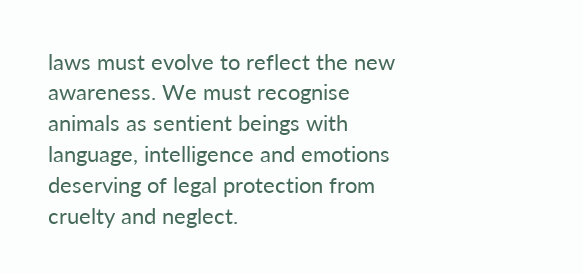laws must evolve to reflect the new awareness. We must recognise animals as sentient beings with language, intelligence and emotions deserving of legal protection from cruelty and neglect.